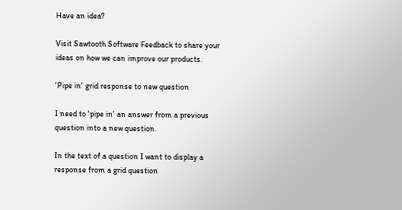Have an idea?

Visit Sawtooth Software Feedback to share your ideas on how we can improve our products.

'Pipe in' grid response to new question

I need to 'pipe in' an answer from a previous question into a new question.

In the text of a question I want to display a response from a grid question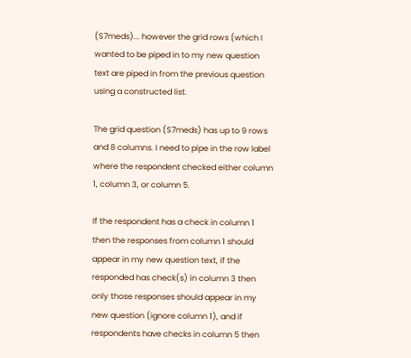(S7meds)... however the grid rows (which I wanted to be piped in to my new question text are piped in from the previous question using a constructed list.

The grid question (S7meds) has up to 9 rows and 8 columns. I need to pipe in the row label where the respondent checked either column 1, column 3, or column 5.

If the respondent has a check in column 1 then the responses from column 1 should appear in my new question text, if the responded has check(s) in column 3 then only those responses should appear in my new question (ignore column 1), and if respondents have checks in column 5 then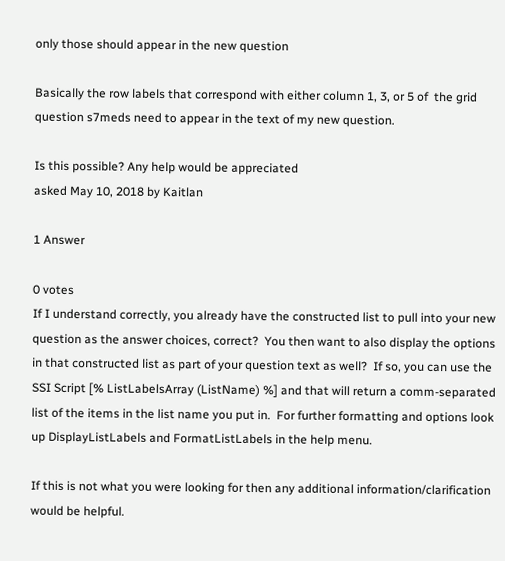only those should appear in the new question

Basically the row labels that correspond with either column 1, 3, or 5 of  the grid question s7meds need to appear in the text of my new question.

Is this possible? Any help would be appreciated
asked May 10, 2018 by Kaitlan

1 Answer

0 votes
If I understand correctly, you already have the constructed list to pull into your new question as the answer choices, correct?  You then want to also display the options in that constructed list as part of your question text as well?  If so, you can use the SSI Script [% ListLabelsArray (ListName) %] and that will return a comm-separated list of the items in the list name you put in.  For further formatting and options look up DisplayListLabels and FormatListLabels in the help menu.

If this is not what you were looking for then any additional information/clarification would be helpful.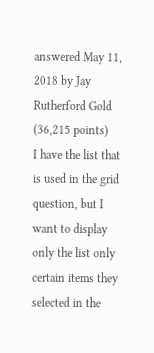answered May 11, 2018 by Jay Rutherford Gold (36,215 points)
I have the list that is used in the grid question, but I want to display only the list only certain items they selected in the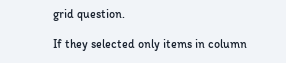grid question.

If they selected only items in column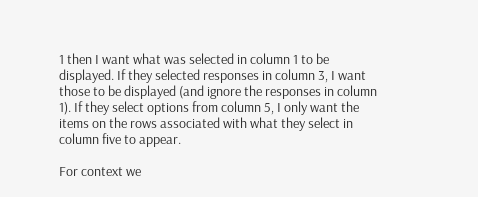1 then I want what was selected in column 1 to be displayed. If they selected responses in column 3, I want those to be displayed (and ignore the responses in column 1). If they select options from column 5, I only want the items on the rows associated with what they select in column five to appear.

For context we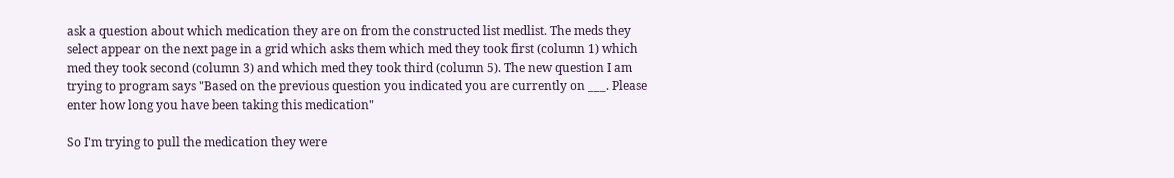ask a question about which medication they are on from the constructed list medlist. The meds they select appear on the next page in a grid which asks them which med they took first (column 1) which med they took second (column 3) and which med they took third (column 5). The new question I am trying to program says "Based on the previous question you indicated you are currently on ___. Please enter how long you have been taking this medication"

So I'm trying to pull the medication they were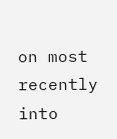on most recently into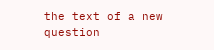the text of a new question